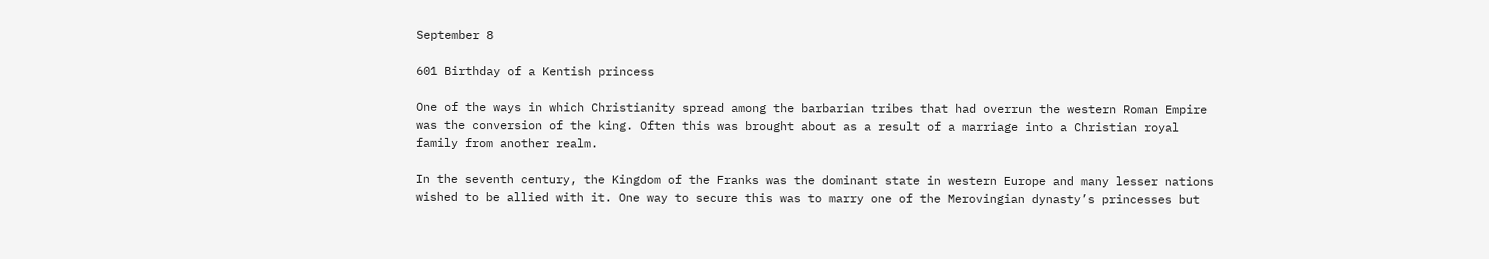September 8

601 Birthday of a Kentish princess

One of the ways in which Christianity spread among the barbarian tribes that had overrun the western Roman Empire was the conversion of the king. Often this was brought about as a result of a marriage into a Christian royal family from another realm.

In the seventh century, the Kingdom of the Franks was the dominant state in western Europe and many lesser nations wished to be allied with it. One way to secure this was to marry one of the Merovingian dynasty’s princesses but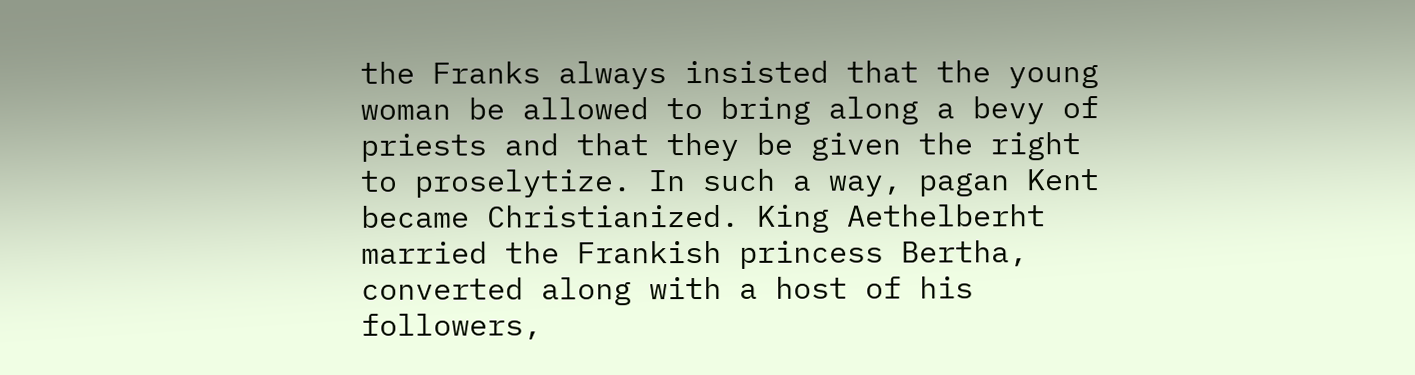the Franks always insisted that the young woman be allowed to bring along a bevy of priests and that they be given the right to proselytize. In such a way, pagan Kent became Christianized. King Aethelberht married the Frankish princess Bertha, converted along with a host of his followers,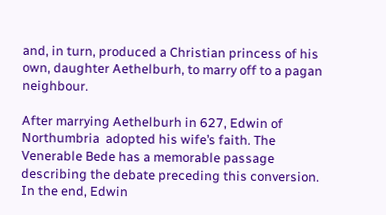and, in turn, produced a Christian princess of his own, daughter Aethelburh, to marry off to a pagan neighbour.

After marrying Aethelburh in 627, Edwin of Northumbria  adopted his wife’s faith. The Venerable Bede has a memorable passage describing the debate preceding this conversion. In the end, Edwin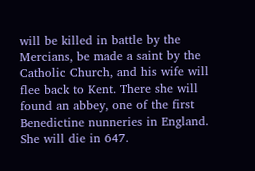will be killed in battle by the Mercians, be made a saint by the Catholic Church, and his wife will flee back to Kent. There she will found an abbey, one of the first Benedictine nunneries in England. She will die in 647.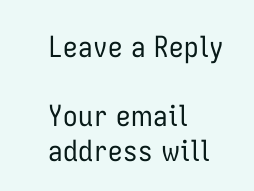Leave a Reply

Your email address will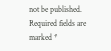not be published. Required fields are marked *